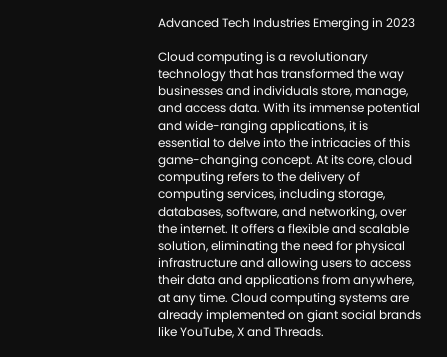Advanced Tech Industries Emerging in 2023

Cloud computing is a revolutionary technology that has transformed the way businesses and individuals store, manage, and access data. With its immense potential and wide-ranging applications, it is essential to delve into the intricacies of this game-changing concept. At its core, cloud computing refers to the delivery of computing services, including storage, databases, software, and networking, over the internet. It offers a flexible and scalable solution, eliminating the need for physical infrastructure and allowing users to access their data and applications from anywhere, at any time. Cloud computing systems are already implemented on giant social brands like YouTube, X and Threads.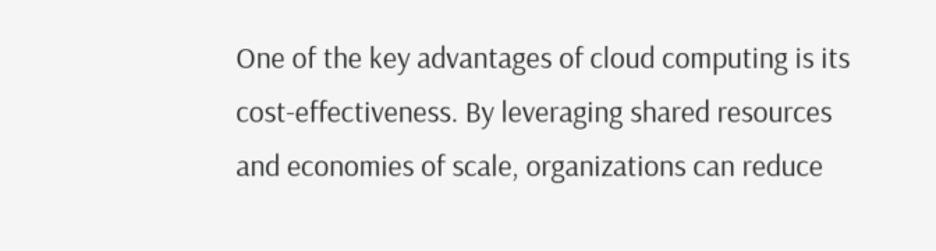One of the key advantages of cloud computing is its cost-effectiveness. By leveraging shared resources and economies of scale, organizations can reduce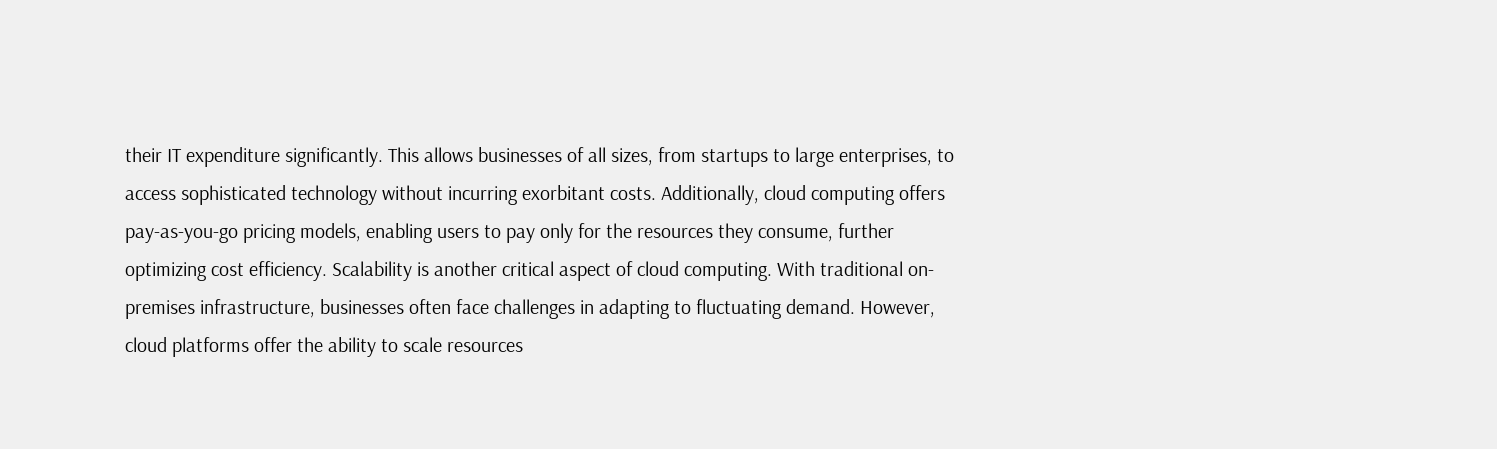their IT expenditure significantly. This allows businesses of all sizes, from startups to large enterprises, to access sophisticated technology without incurring exorbitant costs. Additionally, cloud computing offers pay-as-you-go pricing models, enabling users to pay only for the resources they consume, further optimizing cost efficiency. Scalability is another critical aspect of cloud computing. With traditional on-premises infrastructure, businesses often face challenges in adapting to fluctuating demand. However, cloud platforms offer the ability to scale resources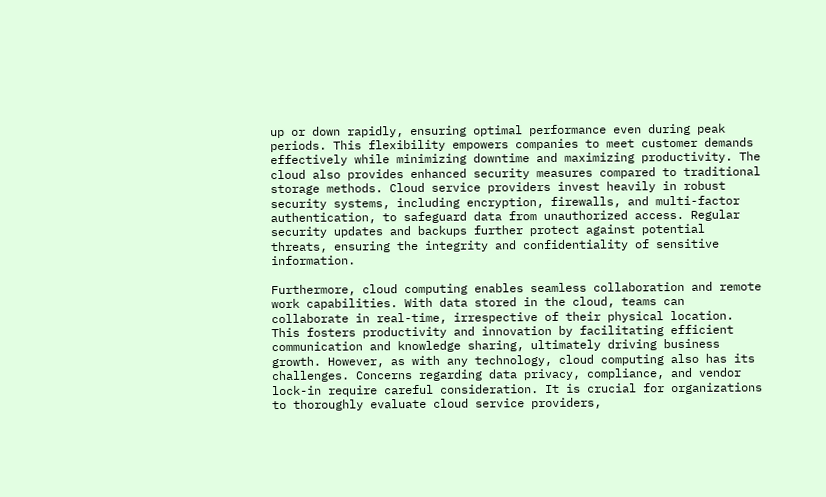up or down rapidly, ensuring optimal performance even during peak periods. This flexibility empowers companies to meet customer demands effectively while minimizing downtime and maximizing productivity. The cloud also provides enhanced security measures compared to traditional storage methods. Cloud service providers invest heavily in robust security systems, including encryption, firewalls, and multi-factor authentication, to safeguard data from unauthorized access. Regular security updates and backups further protect against potential threats, ensuring the integrity and confidentiality of sensitive information.

Furthermore, cloud computing enables seamless collaboration and remote work capabilities. With data stored in the cloud, teams can collaborate in real-time, irrespective of their physical location. This fosters productivity and innovation by facilitating efficient communication and knowledge sharing, ultimately driving business growth. However, as with any technology, cloud computing also has its challenges. Concerns regarding data privacy, compliance, and vendor lock-in require careful consideration. It is crucial for organizations to thoroughly evaluate cloud service providers,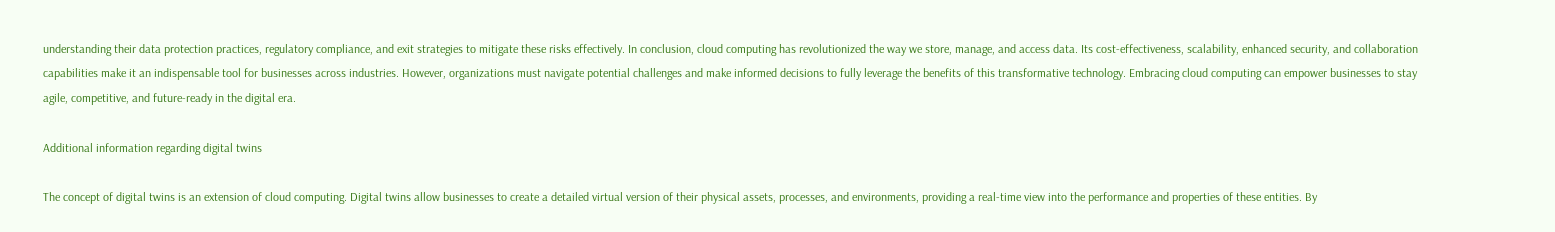understanding their data protection practices, regulatory compliance, and exit strategies to mitigate these risks effectively. In conclusion, cloud computing has revolutionized the way we store, manage, and access data. Its cost-effectiveness, scalability, enhanced security, and collaboration capabilities make it an indispensable tool for businesses across industries. However, organizations must navigate potential challenges and make informed decisions to fully leverage the benefits of this transformative technology. Embracing cloud computing can empower businesses to stay agile, competitive, and future-ready in the digital era.

Additional information regarding digital twins

The concept of digital twins is an extension of cloud computing. Digital twins allow businesses to create a detailed virtual version of their physical assets, processes, and environments, providing a real-time view into the performance and properties of these entities. By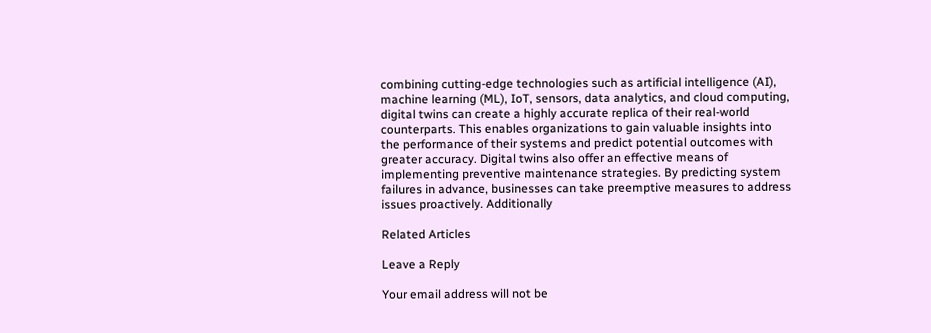combining cutting-edge technologies such as artificial intelligence (AI), machine learning (ML), IoT, sensors, data analytics, and cloud computing, digital twins can create a highly accurate replica of their real-world counterparts. This enables organizations to gain valuable insights into the performance of their systems and predict potential outcomes with greater accuracy. Digital twins also offer an effective means of implementing preventive maintenance strategies. By predicting system failures in advance, businesses can take preemptive measures to address issues proactively. Additionally

Related Articles

Leave a Reply

Your email address will not be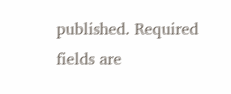published. Required fields are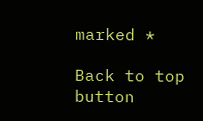marked *

Back to top button